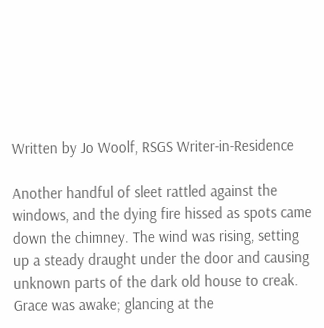Written by Jo Woolf, RSGS Writer-in-Residence

Another handful of sleet rattled against the windows, and the dying fire hissed as spots came down the chimney. The wind was rising, setting up a steady draught under the door and causing unknown parts of the dark old house to creak. Grace was awake; glancing at the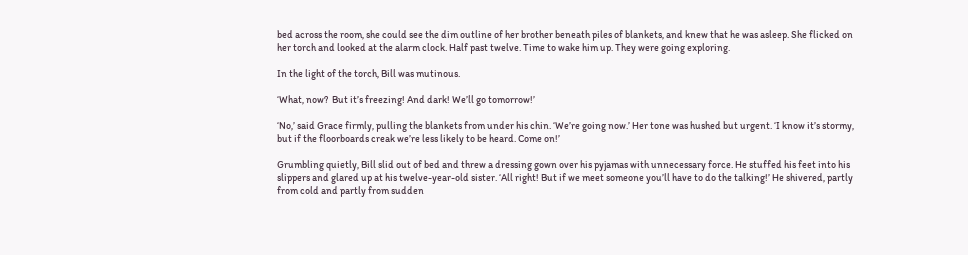bed across the room, she could see the dim outline of her brother beneath piles of blankets, and knew that he was asleep. She flicked on her torch and looked at the alarm clock. Half past twelve. Time to wake him up. They were going exploring.

In the light of the torch, Bill was mutinous.

‘What, now?  But it’s freezing! And dark! We’ll go tomorrow!’

‘No,’ said Grace firmly, pulling the blankets from under his chin. ‘We’re going now.’ Her tone was hushed but urgent. ‘I know it’s stormy, but if the floorboards creak we’re less likely to be heard. Come on!’

Grumbling quietly, Bill slid out of bed and threw a dressing gown over his pyjamas with unnecessary force. He stuffed his feet into his slippers and glared up at his twelve-year-old sister. ‘All right! But if we meet someone you’ll have to do the talking!’ He shivered, partly from cold and partly from sudden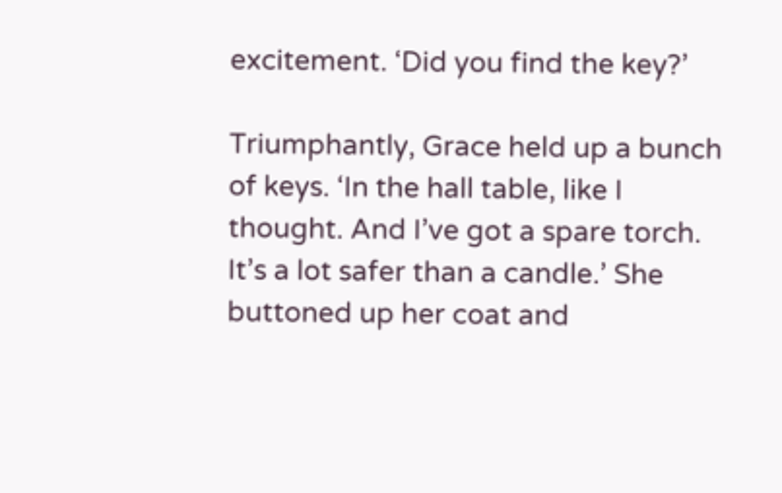excitement. ‘Did you find the key?’

Triumphantly, Grace held up a bunch of keys. ‘In the hall table, like I thought. And I’ve got a spare torch. It’s a lot safer than a candle.’ She buttoned up her coat and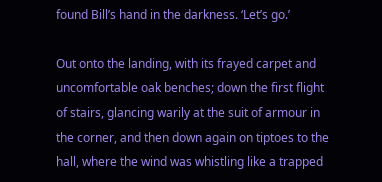found Bill’s hand in the darkness. ‘Let’s go.’

Out onto the landing, with its frayed carpet and uncomfortable oak benches; down the first flight of stairs, glancing warily at the suit of armour in the corner, and then down again on tiptoes to the hall, where the wind was whistling like a trapped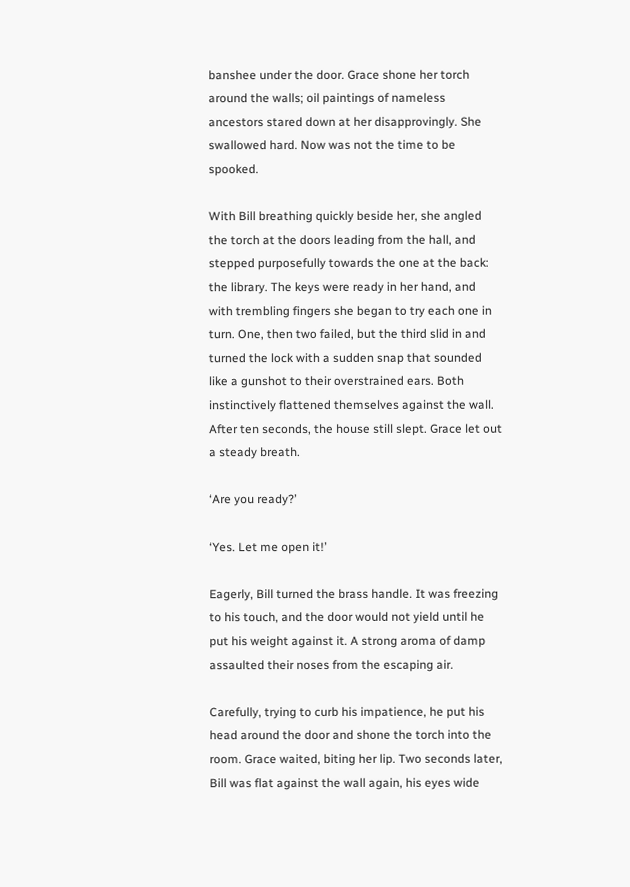banshee under the door. Grace shone her torch around the walls; oil paintings of nameless ancestors stared down at her disapprovingly. She swallowed hard. Now was not the time to be spooked.

With Bill breathing quickly beside her, she angled the torch at the doors leading from the hall, and stepped purposefully towards the one at the back: the library. The keys were ready in her hand, and with trembling fingers she began to try each one in turn. One, then two failed, but the third slid in and turned the lock with a sudden snap that sounded like a gunshot to their overstrained ears. Both instinctively flattened themselves against the wall. After ten seconds, the house still slept. Grace let out a steady breath.

‘Are you ready?’

‘Yes. Let me open it!’

Eagerly, Bill turned the brass handle. It was freezing to his touch, and the door would not yield until he put his weight against it. A strong aroma of damp assaulted their noses from the escaping air.

Carefully, trying to curb his impatience, he put his head around the door and shone the torch into the room. Grace waited, biting her lip. Two seconds later, Bill was flat against the wall again, his eyes wide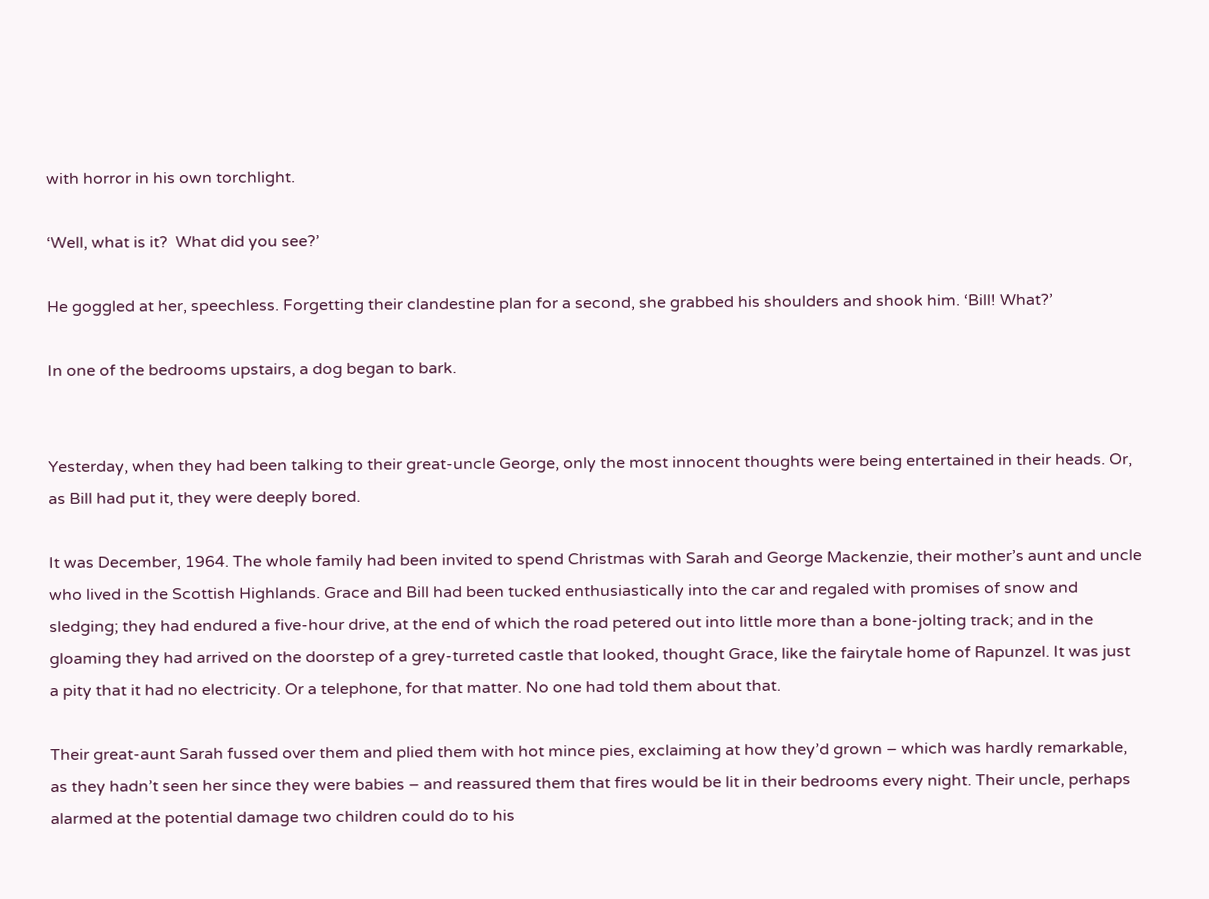with horror in his own torchlight.

‘Well, what is it?  What did you see?’

He goggled at her, speechless. Forgetting their clandestine plan for a second, she grabbed his shoulders and shook him. ‘Bill! What?’

In one of the bedrooms upstairs, a dog began to bark.


Yesterday, when they had been talking to their great-uncle George, only the most innocent thoughts were being entertained in their heads. Or, as Bill had put it, they were deeply bored.

It was December, 1964. The whole family had been invited to spend Christmas with Sarah and George Mackenzie, their mother’s aunt and uncle who lived in the Scottish Highlands. Grace and Bill had been tucked enthusiastically into the car and regaled with promises of snow and sledging; they had endured a five-hour drive, at the end of which the road petered out into little more than a bone-jolting track; and in the gloaming they had arrived on the doorstep of a grey-turreted castle that looked, thought Grace, like the fairytale home of Rapunzel. It was just a pity that it had no electricity. Or a telephone, for that matter. No one had told them about that.

Their great-aunt Sarah fussed over them and plied them with hot mince pies, exclaiming at how they’d grown – which was hardly remarkable, as they hadn’t seen her since they were babies – and reassured them that fires would be lit in their bedrooms every night. Their uncle, perhaps alarmed at the potential damage two children could do to his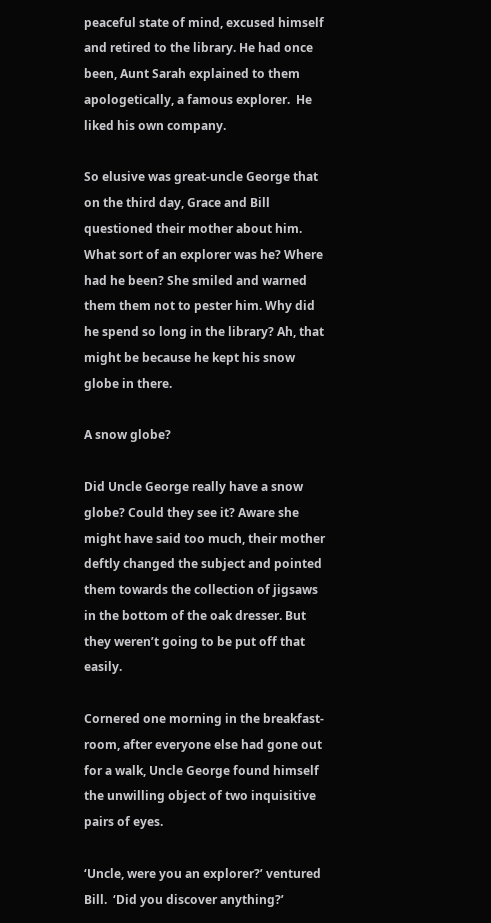peaceful state of mind, excused himself and retired to the library. He had once been, Aunt Sarah explained to them apologetically, a famous explorer.  He liked his own company.

So elusive was great-uncle George that on the third day, Grace and Bill questioned their mother about him. What sort of an explorer was he? Where had he been? She smiled and warned them them not to pester him. Why did he spend so long in the library? Ah, that might be because he kept his snow globe in there.

A snow globe?

Did Uncle George really have a snow globe? Could they see it? Aware she might have said too much, their mother deftly changed the subject and pointed them towards the collection of jigsaws in the bottom of the oak dresser. But they weren’t going to be put off that easily.

Cornered one morning in the breakfast-room, after everyone else had gone out for a walk, Uncle George found himself the unwilling object of two inquisitive pairs of eyes.

‘Uncle, were you an explorer?’ ventured Bill.  ‘Did you discover anything?’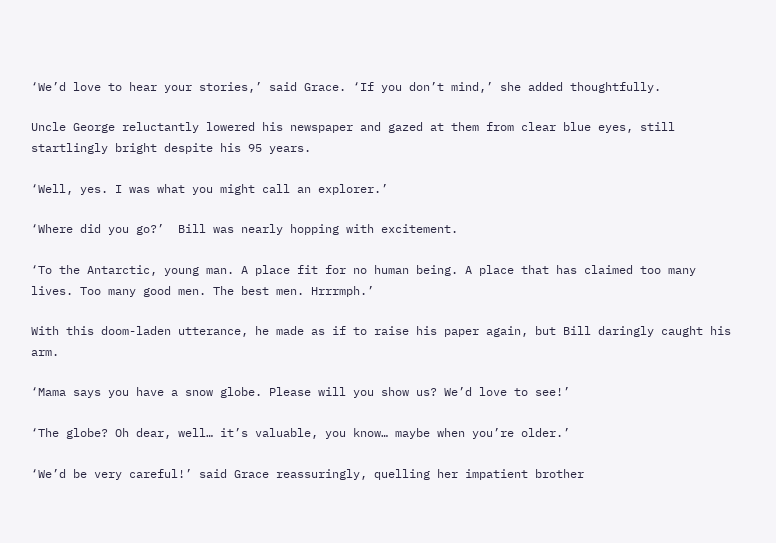‘We’d love to hear your stories,’ said Grace. ‘If you don’t mind,’ she added thoughtfully.

Uncle George reluctantly lowered his newspaper and gazed at them from clear blue eyes, still startlingly bright despite his 95 years.

‘Well, yes. I was what you might call an explorer.’

‘Where did you go?’  Bill was nearly hopping with excitement.

‘To the Antarctic, young man. A place fit for no human being. A place that has claimed too many lives. Too many good men. The best men. Hrrrmph.’

With this doom-laden utterance, he made as if to raise his paper again, but Bill daringly caught his arm.

‘Mama says you have a snow globe. Please will you show us? We’d love to see!’

‘The globe? Oh dear, well… it’s valuable, you know… maybe when you’re older.’

‘We’d be very careful!’ said Grace reassuringly, quelling her impatient brother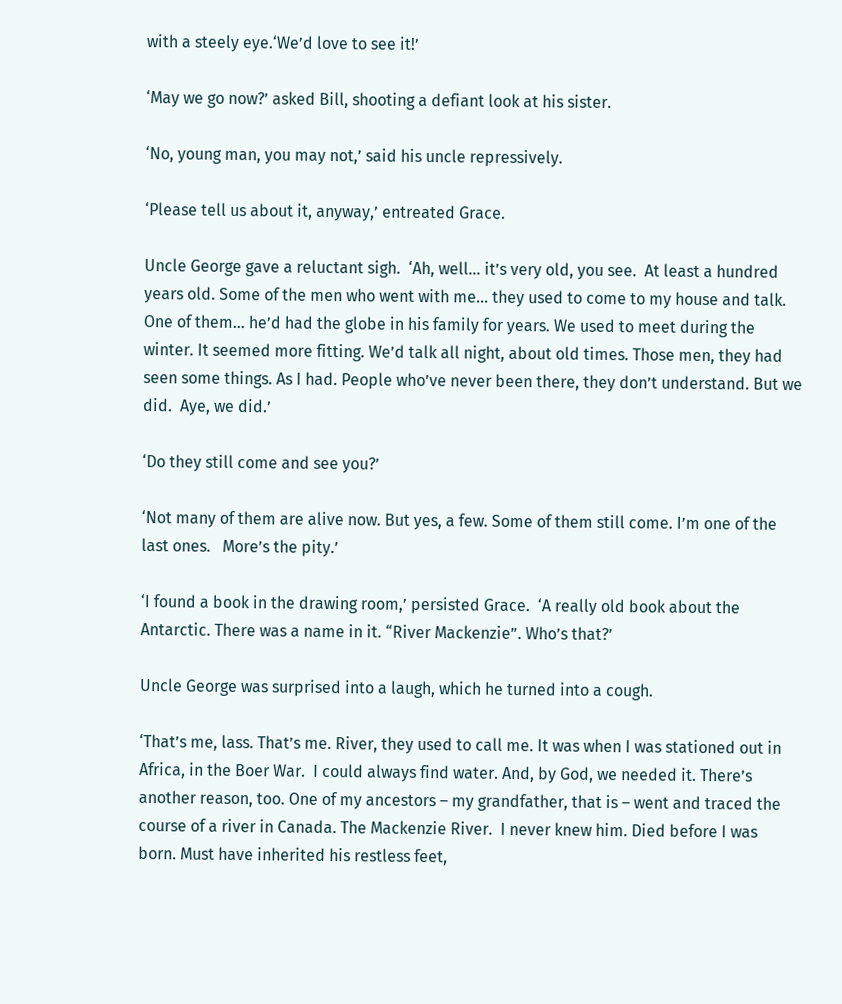with a steely eye.‘We’d love to see it!’

‘May we go now?’ asked Bill, shooting a defiant look at his sister.

‘No, young man, you may not,’ said his uncle repressively.

‘Please tell us about it, anyway,’ entreated Grace.

Uncle George gave a reluctant sigh.  ‘Ah, well… it’s very old, you see.  At least a hundred years old. Some of the men who went with me… they used to come to my house and talk. One of them… he’d had the globe in his family for years. We used to meet during the winter. It seemed more fitting. We’d talk all night, about old times. Those men, they had seen some things. As I had. People who’ve never been there, they don’t understand. But we did.  Aye, we did.’

‘Do they still come and see you?’

‘Not many of them are alive now. But yes, a few. Some of them still come. I’m one of the last ones.   More’s the pity.’

‘I found a book in the drawing room,’ persisted Grace.  ‘A really old book about the Antarctic. There was a name in it. “River Mackenzie”. Who’s that?’

Uncle George was surprised into a laugh, which he turned into a cough.

‘That’s me, lass. That’s me. River, they used to call me. It was when I was stationed out in Africa, in the Boer War.  I could always find water. And, by God, we needed it. There’s another reason, too. One of my ancestors – my grandfather, that is – went and traced the course of a river in Canada. The Mackenzie River.  I never knew him. Died before I was born. Must have inherited his restless feet,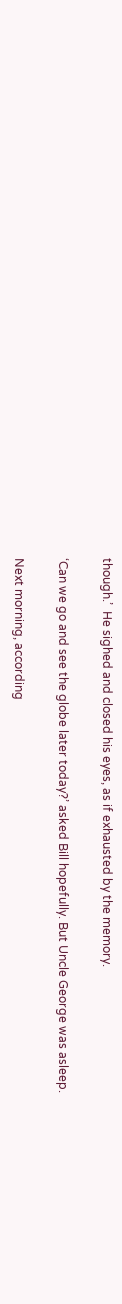though.’  He sighed and closed his eyes, as if exhausted by the memory.

‘Can we go and see the globe later today?’ asked Bill hopefully. But Uncle George was asleep.

Next morning, according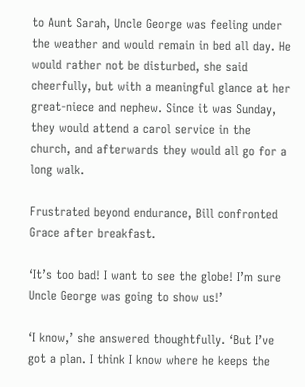to Aunt Sarah, Uncle George was feeling under the weather and would remain in bed all day. He would rather not be disturbed, she said cheerfully, but with a meaningful glance at her great-niece and nephew. Since it was Sunday, they would attend a carol service in the church, and afterwards they would all go for a long walk.

Frustrated beyond endurance, Bill confronted Grace after breakfast.

‘It’s too bad! I want to see the globe! I’m sure Uncle George was going to show us!’

‘I know,’ she answered thoughtfully. ‘But I’ve got a plan. I think I know where he keeps the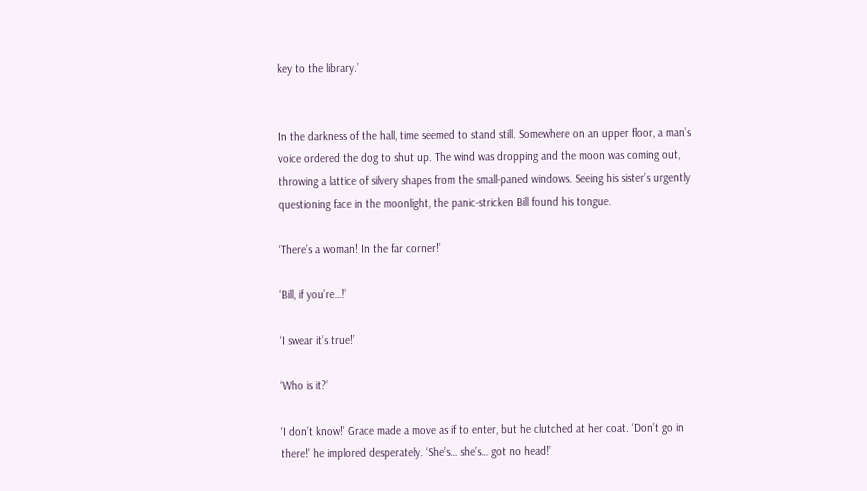key to the library.’


In the darkness of the hall, time seemed to stand still. Somewhere on an upper floor, a man’s voice ordered the dog to shut up. The wind was dropping and the moon was coming out, throwing a lattice of silvery shapes from the small-paned windows. Seeing his sister’s urgently questioning face in the moonlight, the panic-stricken Bill found his tongue.

‘There’s a woman! In the far corner!’

‘Bill, if you’re…!’

‘I swear it’s true!’

‘Who is it?’

‘I don’t know!’ Grace made a move as if to enter, but he clutched at her coat. ‘Don’t go in there!’ he implored desperately. ‘She’s… she’s… got no head!’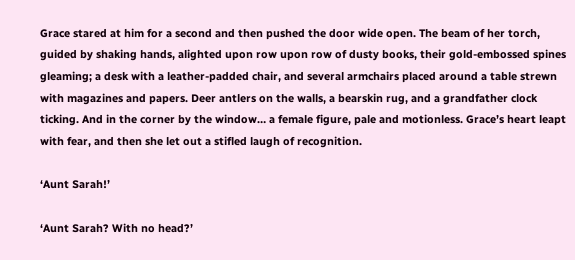Grace stared at him for a second and then pushed the door wide open. The beam of her torch, guided by shaking hands, alighted upon row upon row of dusty books, their gold-embossed spines gleaming; a desk with a leather-padded chair, and several armchairs placed around a table strewn with magazines and papers. Deer antlers on the walls, a bearskin rug, and a grandfather clock ticking. And in the corner by the window… a female figure, pale and motionless. Grace’s heart leapt with fear, and then she let out a stifled laugh of recognition.

‘Aunt Sarah!’

‘Aunt Sarah? With no head?’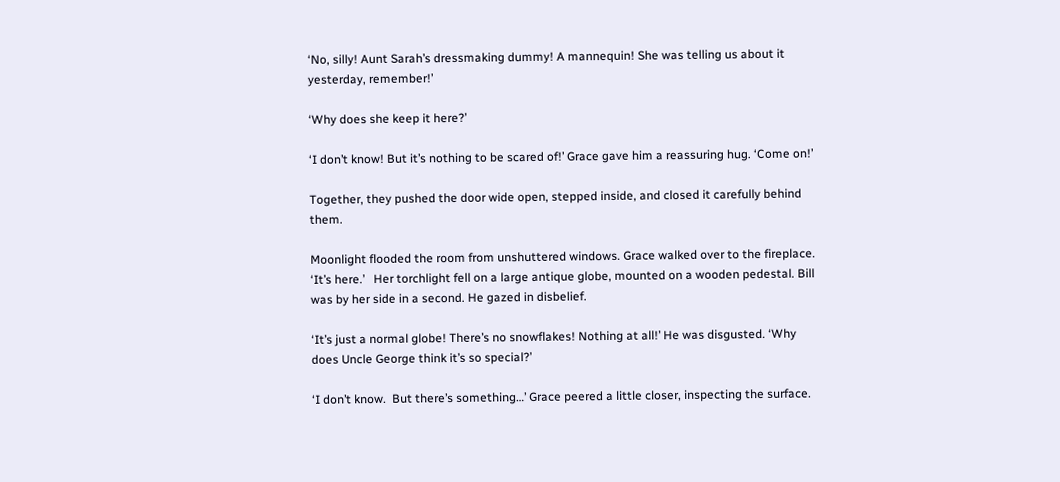‘No, silly! Aunt Sarah’s dressmaking dummy! A mannequin! She was telling us about it yesterday, remember!’

‘Why does she keep it here?’

‘I don’t know! But it’s nothing to be scared of!’ Grace gave him a reassuring hug. ‘Come on!’

Together, they pushed the door wide open, stepped inside, and closed it carefully behind them.

Moonlight flooded the room from unshuttered windows. Grace walked over to the fireplace. ‘It’s here.’   Her torchlight fell on a large antique globe, mounted on a wooden pedestal. Bill was by her side in a second. He gazed in disbelief.

‘It’s just a normal globe! There’s no snowflakes! Nothing at all!’ He was disgusted. ‘Why does Uncle George think it’s so special?’

‘I don’t know.  But there’s something…’ Grace peered a little closer, inspecting the surface.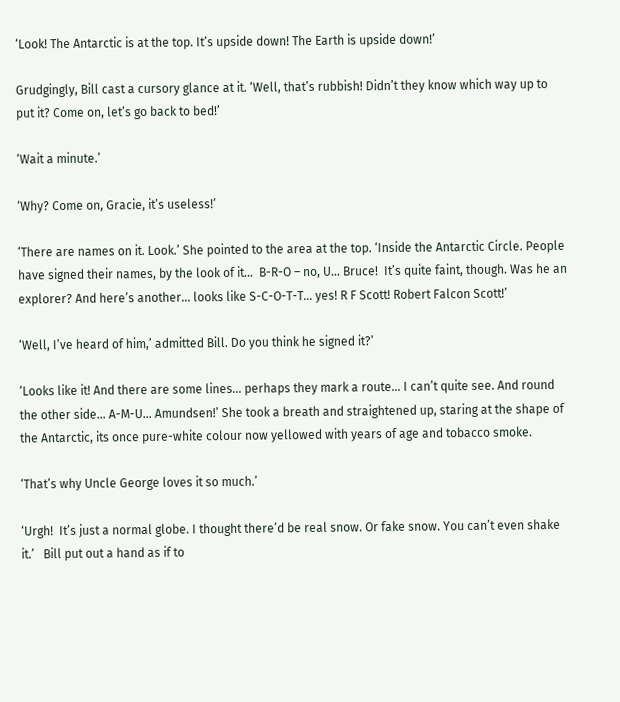‘Look! The Antarctic is at the top. It’s upside down! The Earth is upside down!’

Grudgingly, Bill cast a cursory glance at it. ‘Well, that’s rubbish! Didn’t they know which way up to put it? Come on, let’s go back to bed!’

‘Wait a minute.’

‘Why? Come on, Gracie, it’s useless!’

‘There are names on it. Look.’ She pointed to the area at the top. ‘Inside the Antarctic Circle. People have signed their names, by the look of it…  B-R-O – no, U… Bruce!  It’s quite faint, though. Was he an explorer? And here’s another… looks like S-C-O-T-T… yes! R F Scott! Robert Falcon Scott!’

‘Well, I’ve heard of him,’ admitted Bill. Do you think he signed it?’

‘Looks like it! And there are some lines… perhaps they mark a route… I can’t quite see. And round the other side… A-M-U… Amundsen!’ She took a breath and straightened up, staring at the shape of the Antarctic, its once pure-white colour now yellowed with years of age and tobacco smoke.

‘That’s why Uncle George loves it so much.’

‘Urgh!  It’s just a normal globe. I thought there’d be real snow. Or fake snow. You can’t even shake it.’   Bill put out a hand as if to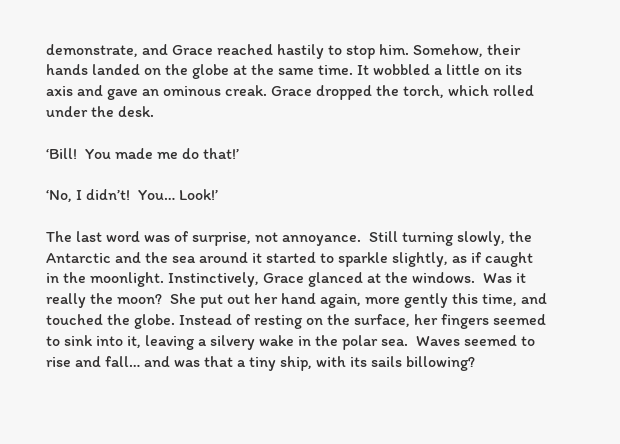demonstrate, and Grace reached hastily to stop him. Somehow, their hands landed on the globe at the same time. It wobbled a little on its axis and gave an ominous creak. Grace dropped the torch, which rolled under the desk.

‘Bill!  You made me do that!’

‘No, I didn’t!  You… Look!’

The last word was of surprise, not annoyance.  Still turning slowly, the Antarctic and the sea around it started to sparkle slightly, as if caught in the moonlight. Instinctively, Grace glanced at the windows.  Was it really the moon?  She put out her hand again, more gently this time, and touched the globe. Instead of resting on the surface, her fingers seemed to sink into it, leaving a silvery wake in the polar sea.  Waves seemed to rise and fall… and was that a tiny ship, with its sails billowing?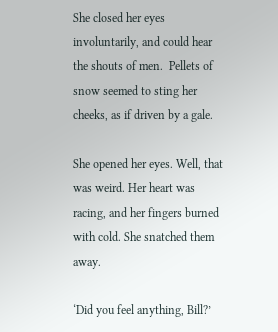She closed her eyes involuntarily, and could hear the shouts of men.  Pellets of snow seemed to sting her cheeks, as if driven by a gale.

She opened her eyes. Well, that was weird. Her heart was racing, and her fingers burned with cold. She snatched them away.

‘Did you feel anything, Bill?’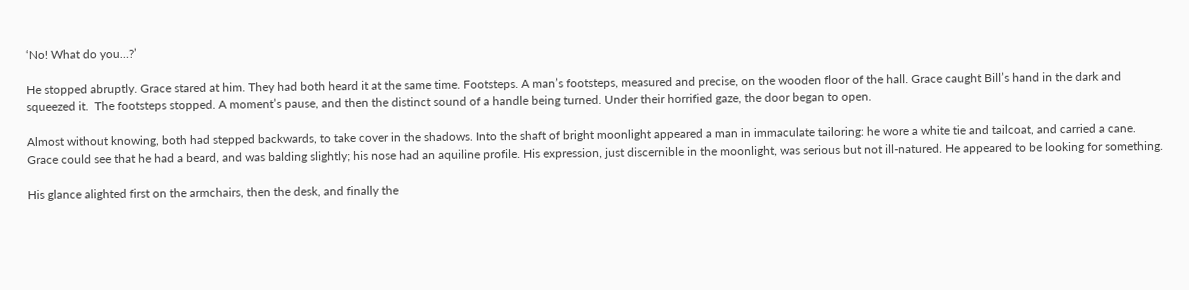‘No! What do you…?’

He stopped abruptly. Grace stared at him. They had both heard it at the same time. Footsteps. A man’s footsteps, measured and precise, on the wooden floor of the hall. Grace caught Bill’s hand in the dark and squeezed it.  The footsteps stopped. A moment’s pause, and then the distinct sound of a handle being turned. Under their horrified gaze, the door began to open.

Almost without knowing, both had stepped backwards, to take cover in the shadows. Into the shaft of bright moonlight appeared a man in immaculate tailoring: he wore a white tie and tailcoat, and carried a cane. Grace could see that he had a beard, and was balding slightly; his nose had an aquiline profile. His expression, just discernible in the moonlight, was serious but not ill-natured. He appeared to be looking for something.

His glance alighted first on the armchairs, then the desk, and finally the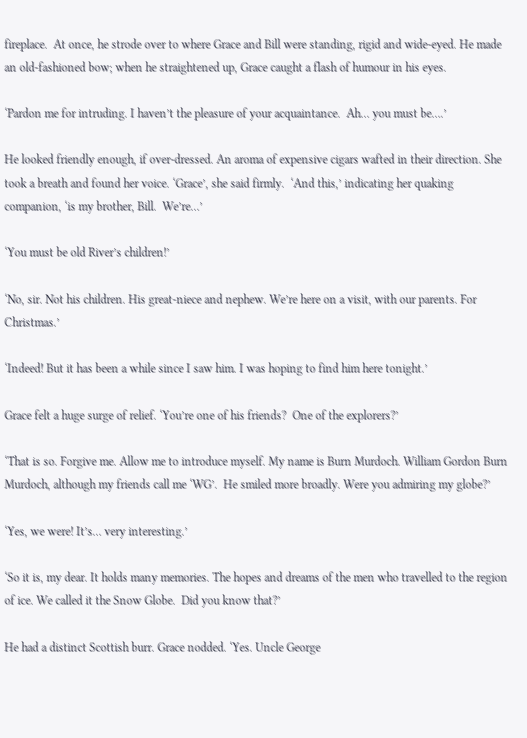fireplace.  At once, he strode over to where Grace and Bill were standing, rigid and wide-eyed. He made an old-fashioned bow; when he straightened up, Grace caught a flash of humour in his eyes.

‘Pardon me for intruding. I haven’t the pleasure of your acquaintance.  Ah… you must be….’

He looked friendly enough, if over-dressed. An aroma of expensive cigars wafted in their direction. She took a breath and found her voice. ‘Grace’, she said firmly.  ‘And this,’ indicating her quaking    companion, ‘is my brother, Bill.  We’re…’

‘You must be old River’s children!’

‘No, sir. Not his children. His great-niece and nephew. We’re here on a visit, with our parents. For Christmas.’

‘Indeed! But it has been a while since I saw him. I was hoping to find him here tonight.’

Grace felt a huge surge of relief. ‘You’re one of his friends?  One of the explorers?’

‘That is so. Forgive me. Allow me to introduce myself. My name is Burn Murdoch. William Gordon Burn Murdoch, although my friends call me ‘WG’.  He smiled more broadly. Were you admiring my globe?’

‘Yes, we were! It’s… very interesting.’

‘So it is, my dear. It holds many memories. The hopes and dreams of the men who travelled to the region of ice. We called it the Snow Globe.  Did you know that?’

He had a distinct Scottish burr. Grace nodded. ‘Yes. Uncle George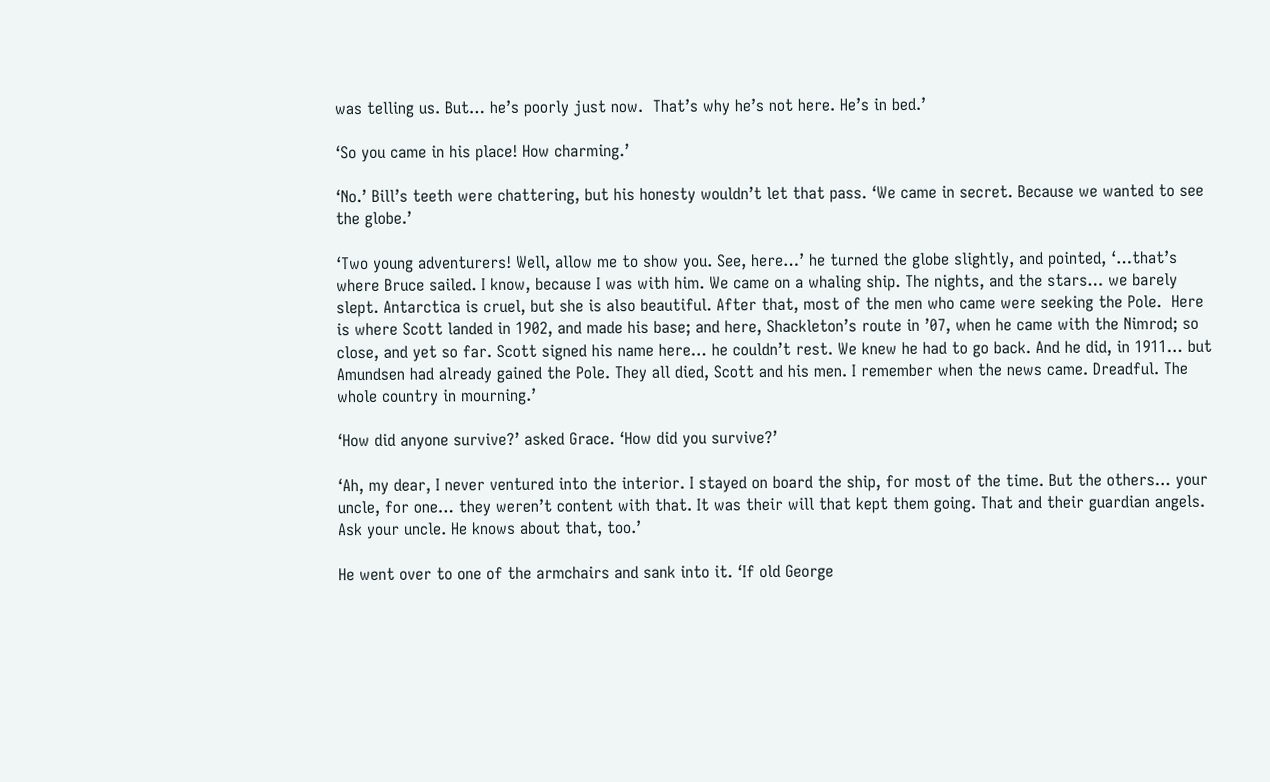was telling us. But… he’s poorly just now.  That’s why he’s not here. He’s in bed.’

‘So you came in his place! How charming.’

‘No.’ Bill’s teeth were chattering, but his honesty wouldn’t let that pass. ‘We came in secret. Because we wanted to see the globe.’

‘Two young adventurers! Well, allow me to show you. See, here…’ he turned the globe slightly, and pointed, ‘…that’s where Bruce sailed. I know, because I was with him. We came on a whaling ship. The nights, and the stars… we barely slept. Antarctica is cruel, but she is also beautiful. After that, most of the men who came were seeking the Pole.  Here is where Scott landed in 1902, and made his base; and here, Shackleton’s route in ’07, when he came with the Nimrod; so close, and yet so far. Scott signed his name here… he couldn’t rest. We knew he had to go back. And he did, in 1911… but Amundsen had already gained the Pole. They all died, Scott and his men. I remember when the news came. Dreadful. The whole country in mourning.’

‘How did anyone survive?’ asked Grace. ‘How did you survive?’

‘Ah, my dear, I never ventured into the interior. I stayed on board the ship, for most of the time. But the others… your uncle, for one… they weren’t content with that. It was their will that kept them going. That and their guardian angels.  Ask your uncle. He knows about that, too.’

He went over to one of the armchairs and sank into it. ‘If old George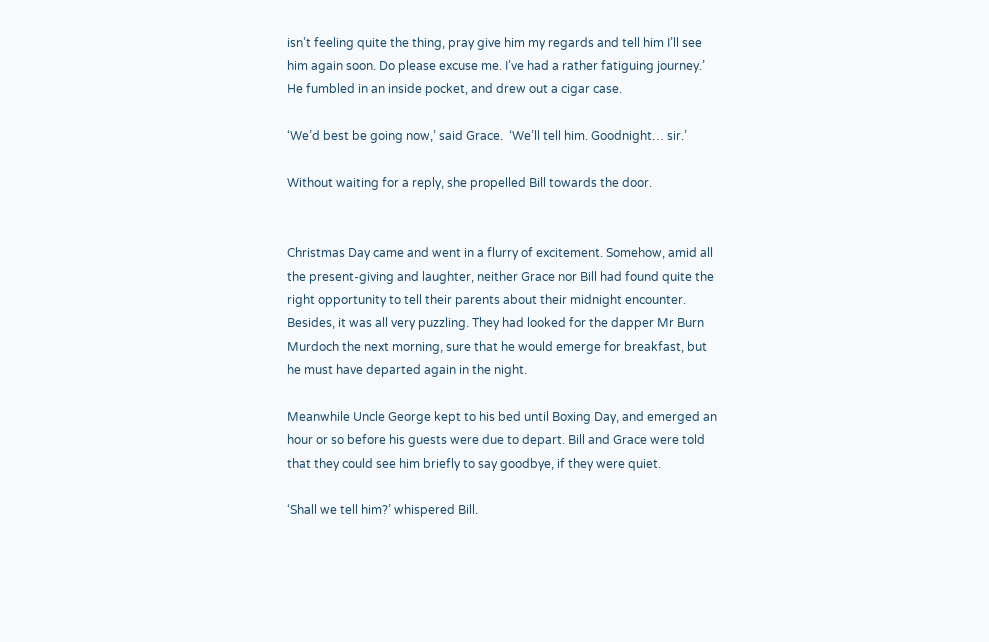isn’t feeling quite the thing, pray give him my regards and tell him I’ll see him again soon. Do please excuse me. I’ve had a rather fatiguing journey.’ He fumbled in an inside pocket, and drew out a cigar case.

‘We’d best be going now,’ said Grace.  ‘We’ll tell him. Goodnight… sir.’

Without waiting for a reply, she propelled Bill towards the door.


Christmas Day came and went in a flurry of excitement. Somehow, amid all the present-giving and laughter, neither Grace nor Bill had found quite the right opportunity to tell their parents about their midnight encounter. Besides, it was all very puzzling. They had looked for the dapper Mr Burn Murdoch the next morning, sure that he would emerge for breakfast, but he must have departed again in the night.

Meanwhile Uncle George kept to his bed until Boxing Day, and emerged an hour or so before his guests were due to depart. Bill and Grace were told that they could see him briefly to say goodbye, if they were quiet.

‘Shall we tell him?’ whispered Bill.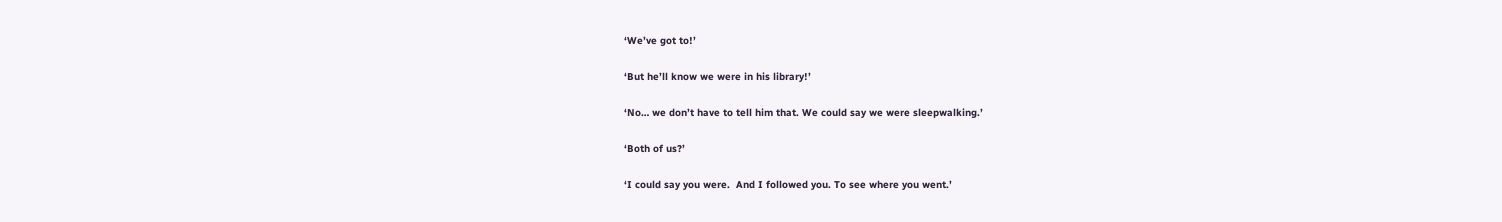‘We’ve got to!’

‘But he’ll know we were in his library!’

‘No… we don’t have to tell him that. We could say we were sleepwalking.’

‘Both of us?’

‘I could say you were.  And I followed you. To see where you went.’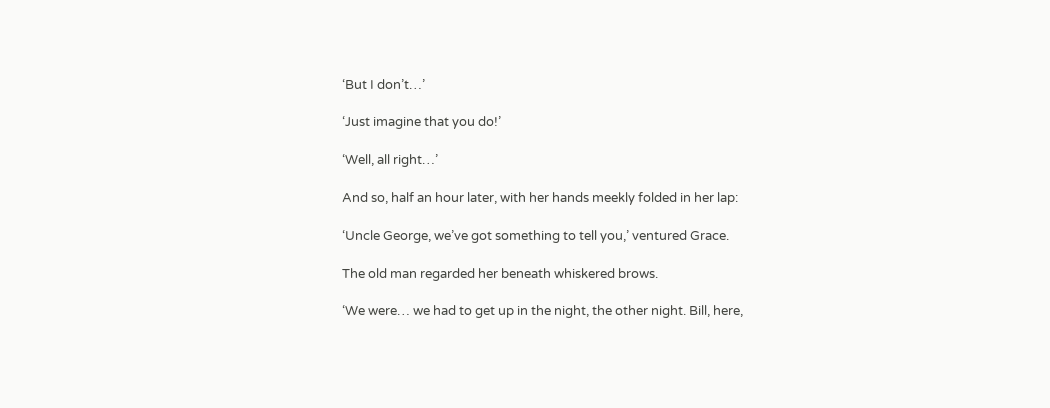‘But I don’t…’

‘Just imagine that you do!’

‘Well, all right…’

And so, half an hour later, with her hands meekly folded in her lap:

‘Uncle George, we’ve got something to tell you,’ ventured Grace.

The old man regarded her beneath whiskered brows.

‘We were… we had to get up in the night, the other night. Bill, here,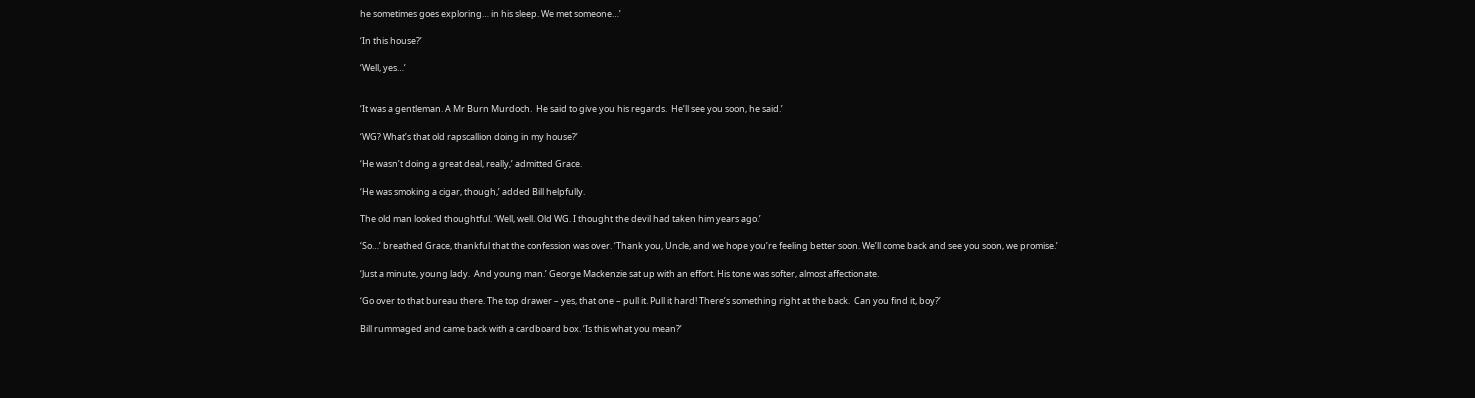he sometimes goes exploring… in his sleep. We met someone…’

‘In this house?’

‘Well, yes…’


‘It was a gentleman. A Mr Burn Murdoch.  He said to give you his regards.  He’ll see you soon, he said.’

‘WG? What’s that old rapscallion doing in my house?’

‘He wasn’t doing a great deal, really,’ admitted Grace.

‘He was smoking a cigar, though,’ added Bill helpfully.

The old man looked thoughtful. ‘Well, well. Old WG. I thought the devil had taken him years ago.’

‘So…’ breathed Grace, thankful that the confession was over. ‘Thank you, Uncle, and we hope you’re feeling better soon. We’ll come back and see you soon, we promise.’

‘Just a minute, young lady.  And young man.’ George Mackenzie sat up with an effort. His tone was softer, almost affectionate.

‘Go over to that bureau there. The top drawer – yes, that one – pull it. Pull it hard! There’s something right at the back.  Can you find it, boy?’

Bill rummaged and came back with a cardboard box. ‘Is this what you mean?’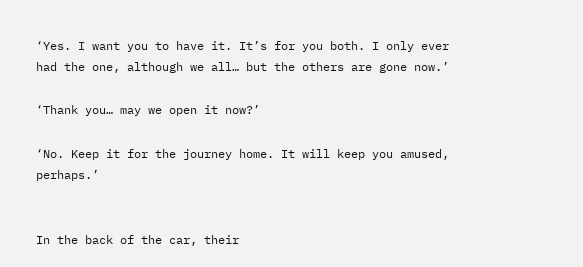‘Yes. I want you to have it. It’s for you both. I only ever had the one, although we all… but the others are gone now.’

‘Thank you… may we open it now?’

‘No. Keep it for the journey home. It will keep you amused, perhaps.’


In the back of the car, their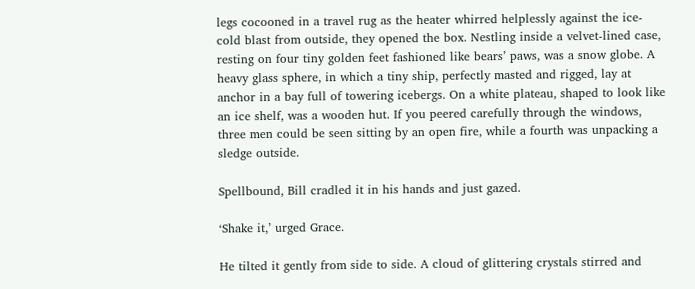legs cocooned in a travel rug as the heater whirred helplessly against the ice-cold blast from outside, they opened the box. Nestling inside a velvet-lined case, resting on four tiny golden feet fashioned like bears’ paws, was a snow globe. A heavy glass sphere, in which a tiny ship, perfectly masted and rigged, lay at anchor in a bay full of towering icebergs. On a white plateau, shaped to look like an ice shelf, was a wooden hut. If you peered carefully through the windows, three men could be seen sitting by an open fire, while a fourth was unpacking a sledge outside.

Spellbound, Bill cradled it in his hands and just gazed.

‘Shake it,’ urged Grace.

He tilted it gently from side to side. A cloud of glittering crystals stirred and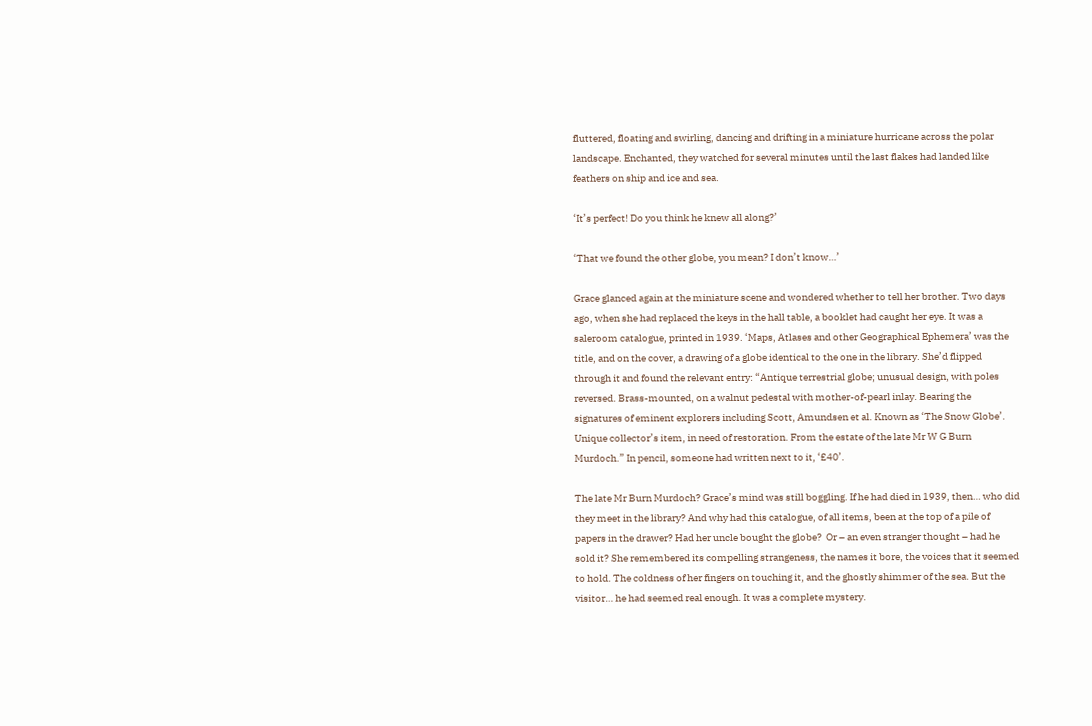fluttered, floating and swirling, dancing and drifting in a miniature hurricane across the polar landscape. Enchanted, they watched for several minutes until the last flakes had landed like feathers on ship and ice and sea.

‘It’s perfect! Do you think he knew all along?’

‘That we found the other globe, you mean? I don’t know…’

Grace glanced again at the miniature scene and wondered whether to tell her brother. Two days ago, when she had replaced the keys in the hall table, a booklet had caught her eye. It was a saleroom catalogue, printed in 1939. ‘Maps, Atlases and other Geographical Ephemera’ was the title, and on the cover, a drawing of a globe identical to the one in the library. She’d flipped through it and found the relevant entry: “Antique terrestrial globe; unusual design, with poles reversed. Brass-mounted, on a walnut pedestal with mother-of-pearl inlay. Bearing the signatures of eminent explorers including Scott, Amundsen et al. Known as ‘The Snow Globe’. Unique collector’s item, in need of restoration. From the estate of the late Mr W G Burn Murdoch.” In pencil, someone had written next to it, ‘£40’.

The late Mr Burn Murdoch? Grace’s mind was still boggling. If he had died in 1939, then… who did they meet in the library? And why had this catalogue, of all items, been at the top of a pile of papers in the drawer? Had her uncle bought the globe?  Or – an even stranger thought – had he sold it? She remembered its compelling strangeness, the names it bore, the voices that it seemed to hold. The coldness of her fingers on touching it, and the ghostly shimmer of the sea. But the visitor… he had seemed real enough. It was a complete mystery.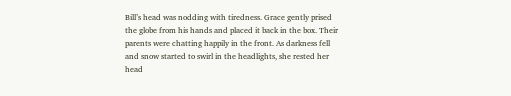Bill’s head was nodding with tiredness. Grace gently prised the globe from his hands and placed it back in the box. Their parents were chatting happily in the front. As darkness fell and snow started to swirl in the headlights, she rested her head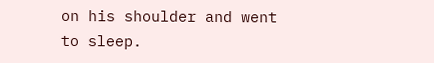on his shoulder and went to sleep.